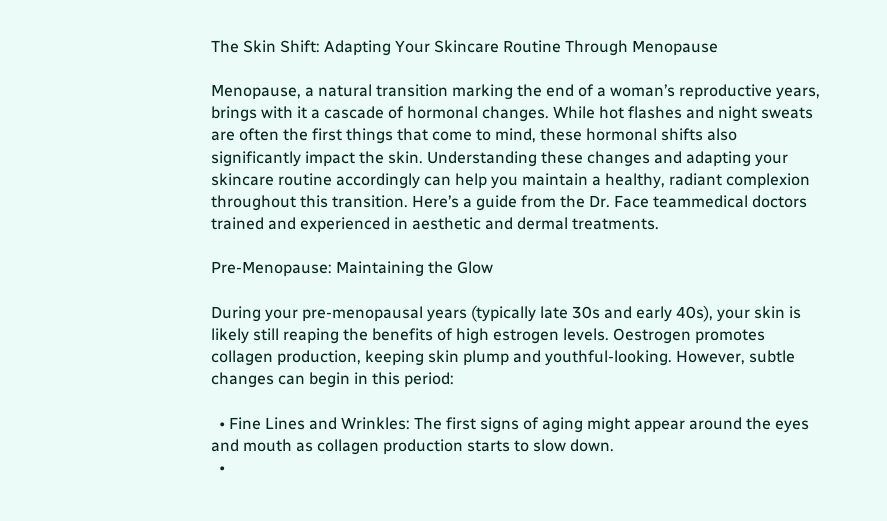The Skin Shift: Adapting Your Skincare Routine Through Menopause

Menopause, a natural transition marking the end of a woman’s reproductive years, brings with it a cascade of hormonal changes. While hot flashes and night sweats are often the first things that come to mind, these hormonal shifts also significantly impact the skin. Understanding these changes and adapting your skincare routine accordingly can help you maintain a healthy, radiant complexion throughout this transition. Here’s a guide from the Dr. Face teammedical doctors trained and experienced in aesthetic and dermal treatments.

Pre-Menopause: Maintaining the Glow

During your pre-menopausal years (typically late 30s and early 40s), your skin is likely still reaping the benefits of high estrogen levels. Oestrogen promotes collagen production, keeping skin plump and youthful-looking. However, subtle changes can begin in this period:

  • Fine Lines and Wrinkles: The first signs of aging might appear around the eyes and mouth as collagen production starts to slow down.
  •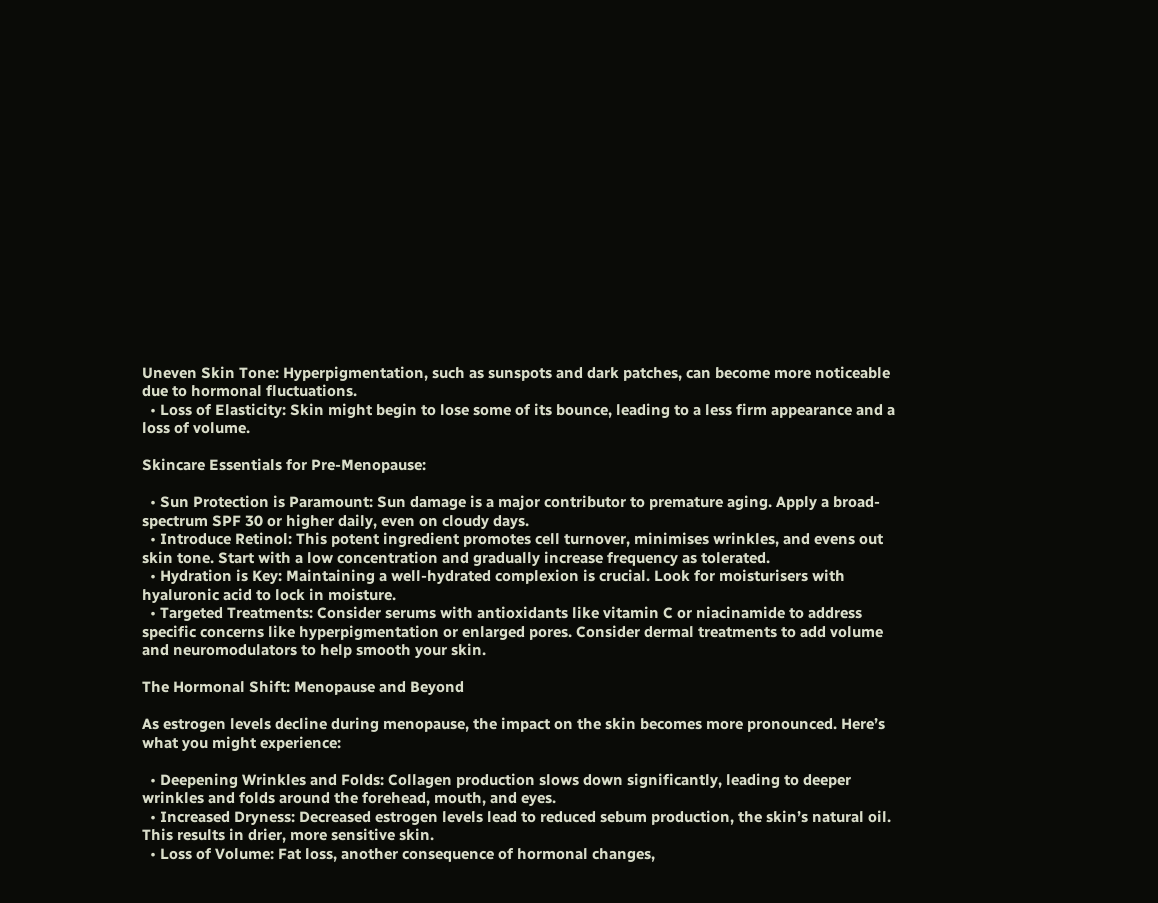Uneven Skin Tone: Hyperpigmentation, such as sunspots and dark patches, can become more noticeable due to hormonal fluctuations.
  • Loss of Elasticity: Skin might begin to lose some of its bounce, leading to a less firm appearance and a loss of volume.

Skincare Essentials for Pre-Menopause:

  • Sun Protection is Paramount: Sun damage is a major contributor to premature aging. Apply a broad-spectrum SPF 30 or higher daily, even on cloudy days.
  • Introduce Retinol: This potent ingredient promotes cell turnover, minimises wrinkles, and evens out skin tone. Start with a low concentration and gradually increase frequency as tolerated.
  • Hydration is Key: Maintaining a well-hydrated complexion is crucial. Look for moisturisers with hyaluronic acid to lock in moisture.
  • Targeted Treatments: Consider serums with antioxidants like vitamin C or niacinamide to address specific concerns like hyperpigmentation or enlarged pores. Consider dermal treatments to add volume and neuromodulators to help smooth your skin.

The Hormonal Shift: Menopause and Beyond

As estrogen levels decline during menopause, the impact on the skin becomes more pronounced. Here’s what you might experience:

  • Deepening Wrinkles and Folds: Collagen production slows down significantly, leading to deeper wrinkles and folds around the forehead, mouth, and eyes.
  • Increased Dryness: Decreased estrogen levels lead to reduced sebum production, the skin’s natural oil. This results in drier, more sensitive skin.
  • Loss of Volume: Fat loss, another consequence of hormonal changes,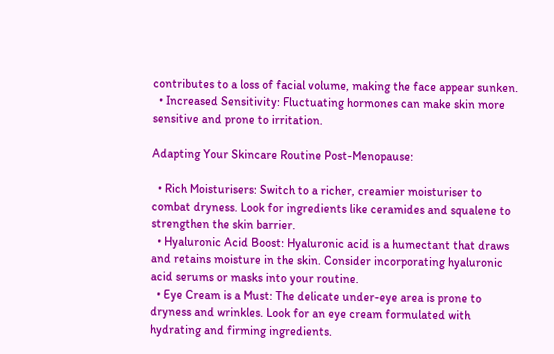contributes to a loss of facial volume, making the face appear sunken.
  • Increased Sensitivity: Fluctuating hormones can make skin more sensitive and prone to irritation.

Adapting Your Skincare Routine Post-Menopause:

  • Rich Moisturisers: Switch to a richer, creamier moisturiser to combat dryness. Look for ingredients like ceramides and squalene to strengthen the skin barrier.
  • Hyaluronic Acid Boost: Hyaluronic acid is a humectant that draws and retains moisture in the skin. Consider incorporating hyaluronic acid serums or masks into your routine.
  • Eye Cream is a Must: The delicate under-eye area is prone to dryness and wrinkles. Look for an eye cream formulated with hydrating and firming ingredients.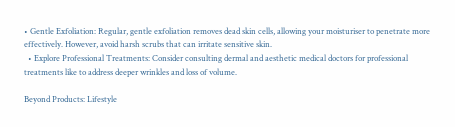• Gentle Exfoliation: Regular, gentle exfoliation removes dead skin cells, allowing your moisturiser to penetrate more effectively. However, avoid harsh scrubs that can irritate sensitive skin.
  • Explore Professional Treatments: Consider consulting dermal and aesthetic medical doctors for professional treatments like to address deeper wrinkles and loss of volume.

Beyond Products: Lifestyle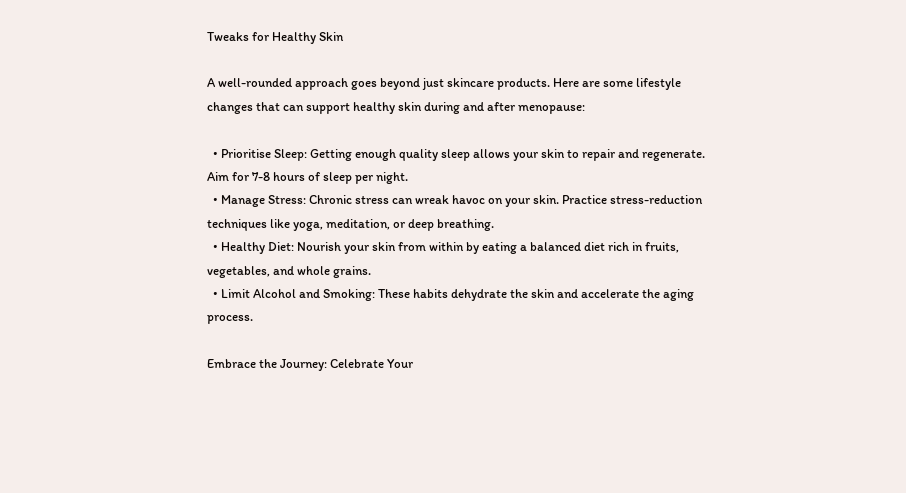Tweaks for Healthy Skin

A well-rounded approach goes beyond just skincare products. Here are some lifestyle changes that can support healthy skin during and after menopause:

  • Prioritise Sleep: Getting enough quality sleep allows your skin to repair and regenerate. Aim for 7-8 hours of sleep per night.
  • Manage Stress: Chronic stress can wreak havoc on your skin. Practice stress-reduction techniques like yoga, meditation, or deep breathing.
  • Healthy Diet: Nourish your skin from within by eating a balanced diet rich in fruits, vegetables, and whole grains.
  • Limit Alcohol and Smoking: These habits dehydrate the skin and accelerate the aging process.

Embrace the Journey: Celebrate Your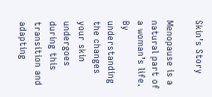Skin’s Story

Menopause is a natural part of a woman’s life. By understanding the changes your skin undergoes during this transition and adapting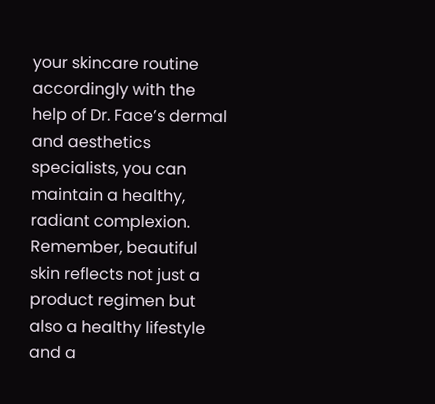your skincare routine accordingly with the help of Dr. Face’s dermal and aesthetics specialists, you can maintain a healthy, radiant complexion. Remember, beautiful skin reflects not just a product regimen but also a healthy lifestyle and a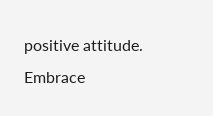positive attitude. Embrace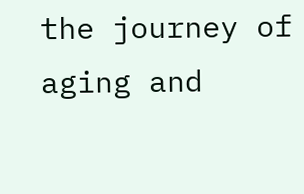the journey of aging and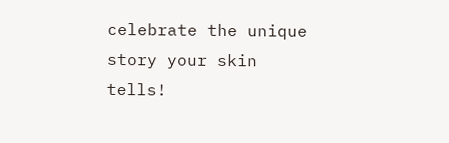celebrate the unique story your skin tells!